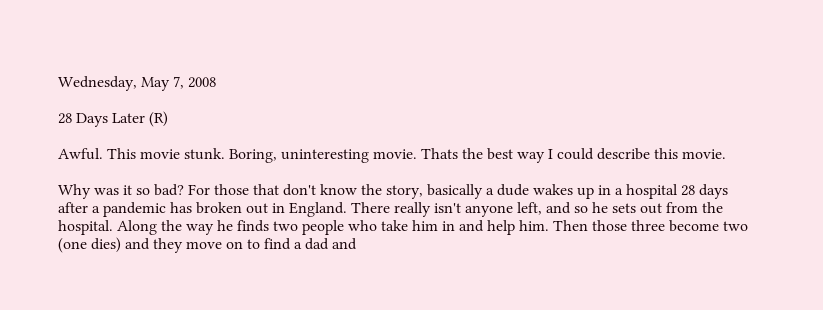Wednesday, May 7, 2008

28 Days Later (R)

Awful. This movie stunk. Boring, uninteresting movie. Thats the best way I could describe this movie.

Why was it so bad? For those that don't know the story, basically a dude wakes up in a hospital 28 days after a pandemic has broken out in England. There really isn't anyone left, and so he sets out from the hospital. Along the way he finds two people who take him in and help him. Then those three become two (one dies) and they move on to find a dad and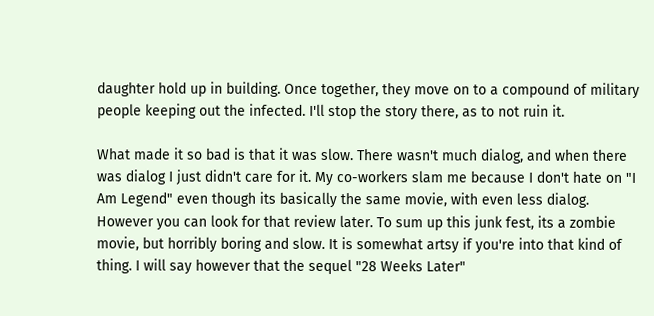daughter hold up in building. Once together, they move on to a compound of military people keeping out the infected. I'll stop the story there, as to not ruin it.

What made it so bad is that it was slow. There wasn't much dialog, and when there was dialog I just didn't care for it. My co-workers slam me because I don't hate on "I Am Legend" even though its basically the same movie, with even less dialog. However you can look for that review later. To sum up this junk fest, its a zombie movie, but horribly boring and slow. It is somewhat artsy if you're into that kind of thing. I will say however that the sequel "28 Weeks Later"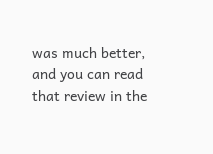was much better, and you can read that review in the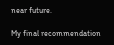near future.

My final recommendation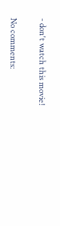- don't watch this movie!

No comments: